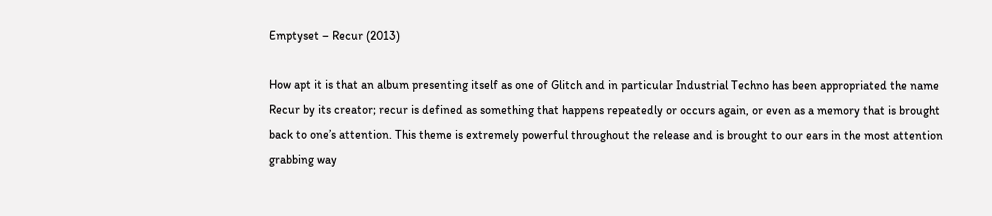Emptyset – Recur (2013)

How apt it is that an album presenting itself as one of Glitch and in particular Industrial Techno has been appropriated the name Recur by its creator; recur is defined as something that happens repeatedly or occurs again, or even as a memory that is brought back to one’s attention. This theme is extremely powerful throughout the release and is brought to our ears in the most attention grabbing way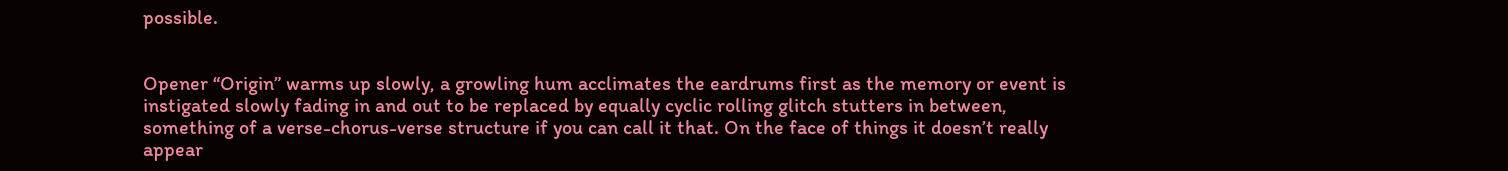possible.


Opener “Origin” warms up slowly, a growling hum acclimates the eardrums first as the memory or event is instigated slowly fading in and out to be replaced by equally cyclic rolling glitch stutters in between, something of a verse-chorus-verse structure if you can call it that. On the face of things it doesn’t really appear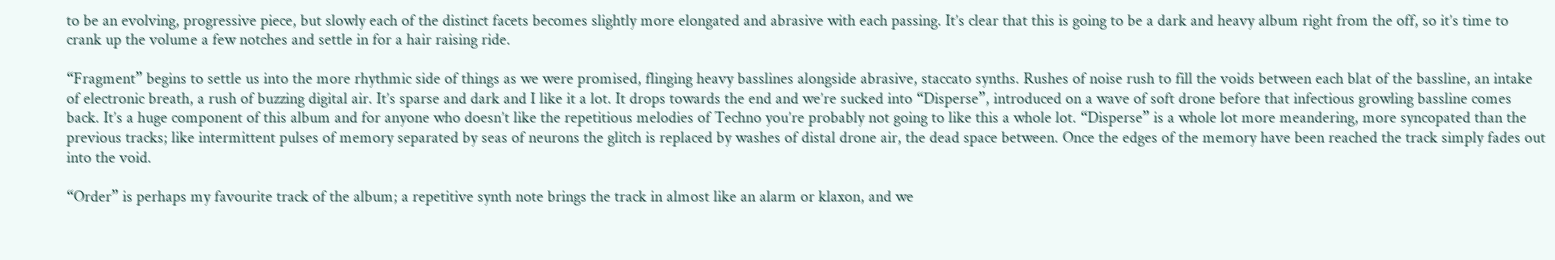to be an evolving, progressive piece, but slowly each of the distinct facets becomes slightly more elongated and abrasive with each passing. It’s clear that this is going to be a dark and heavy album right from the off, so it’s time to crank up the volume a few notches and settle in for a hair raising ride.

“Fragment” begins to settle us into the more rhythmic side of things as we were promised, flinging heavy basslines alongside abrasive, staccato synths. Rushes of noise rush to fill the voids between each blat of the bassline, an intake of electronic breath, a rush of buzzing digital air. It’s sparse and dark and I like it a lot. It drops towards the end and we’re sucked into “Disperse”, introduced on a wave of soft drone before that infectious growling bassline comes back. It’s a huge component of this album and for anyone who doesn’t like the repetitious melodies of Techno you’re probably not going to like this a whole lot. “Disperse” is a whole lot more meandering, more syncopated than the previous tracks; like intermittent pulses of memory separated by seas of neurons the glitch is replaced by washes of distal drone air, the dead space between. Once the edges of the memory have been reached the track simply fades out into the void.

“Order” is perhaps my favourite track of the album; a repetitive synth note brings the track in almost like an alarm or klaxon, and we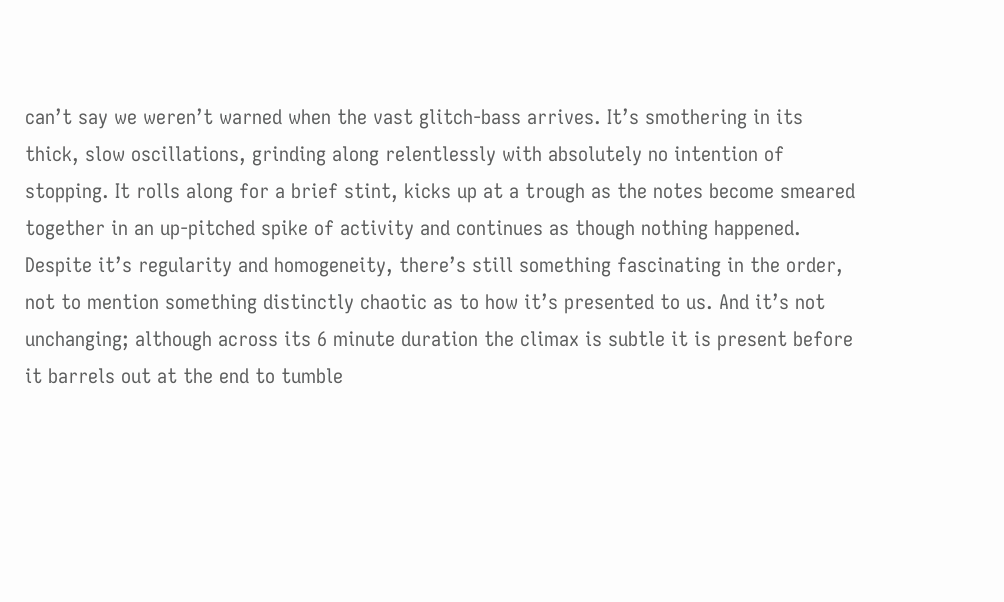can’t say we weren’t warned when the vast glitch-bass arrives. It’s smothering in its thick, slow oscillations, grinding along relentlessly with absolutely no intention of stopping. It rolls along for a brief stint, kicks up at a trough as the notes become smeared together in an up-pitched spike of activity and continues as though nothing happened. Despite it’s regularity and homogeneity, there’s still something fascinating in the order, not to mention something distinctly chaotic as to how it’s presented to us. And it’s not unchanging; although across its 6 minute duration the climax is subtle it is present before it barrels out at the end to tumble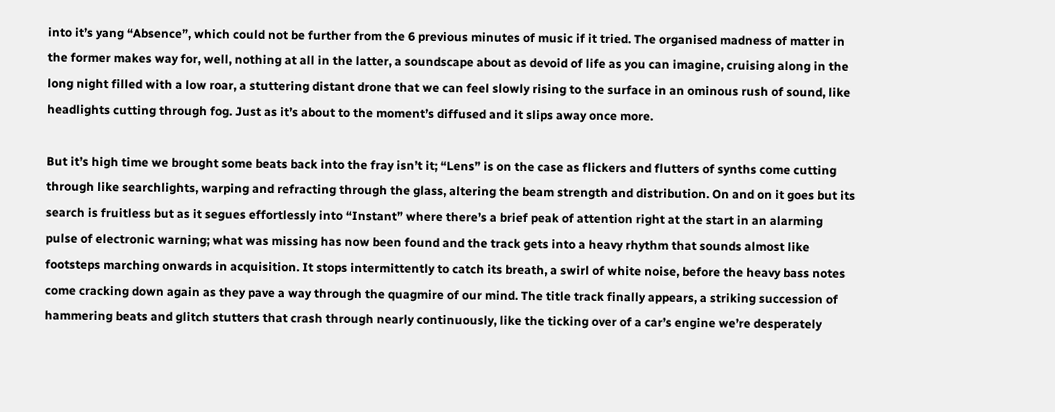into it’s yang “Absence”, which could not be further from the 6 previous minutes of music if it tried. The organised madness of matter in the former makes way for, well, nothing at all in the latter, a soundscape about as devoid of life as you can imagine, cruising along in the long night filled with a low roar, a stuttering distant drone that we can feel slowly rising to the surface in an ominous rush of sound, like headlights cutting through fog. Just as it’s about to the moment’s diffused and it slips away once more.

But it’s high time we brought some beats back into the fray isn’t it; “Lens” is on the case as flickers and flutters of synths come cutting through like searchlights, warping and refracting through the glass, altering the beam strength and distribution. On and on it goes but its search is fruitless but as it segues effortlessly into “Instant” where there’s a brief peak of attention right at the start in an alarming pulse of electronic warning; what was missing has now been found and the track gets into a heavy rhythm that sounds almost like footsteps marching onwards in acquisition. It stops intermittently to catch its breath, a swirl of white noise, before the heavy bass notes come cracking down again as they pave a way through the quagmire of our mind. The title track finally appears, a striking succession of hammering beats and glitch stutters that crash through nearly continuously, like the ticking over of a car’s engine we’re desperately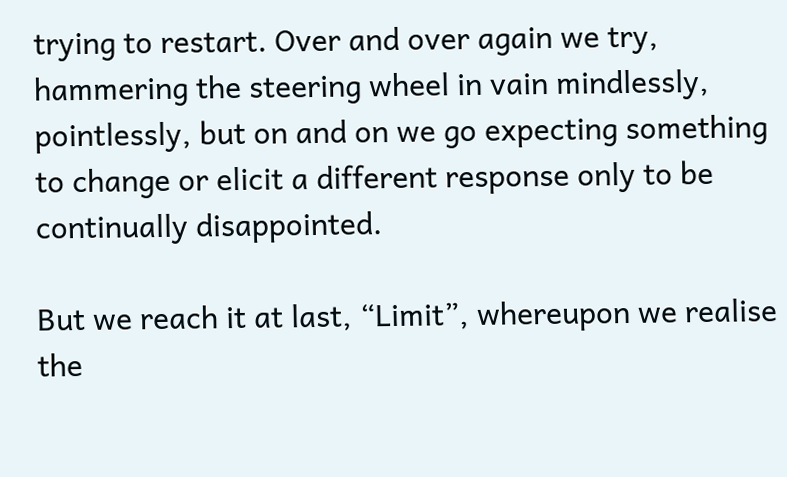trying to restart. Over and over again we try, hammering the steering wheel in vain mindlessly, pointlessly, but on and on we go expecting something to change or elicit a different response only to be continually disappointed.

But we reach it at last, “Limit”, whereupon we realise the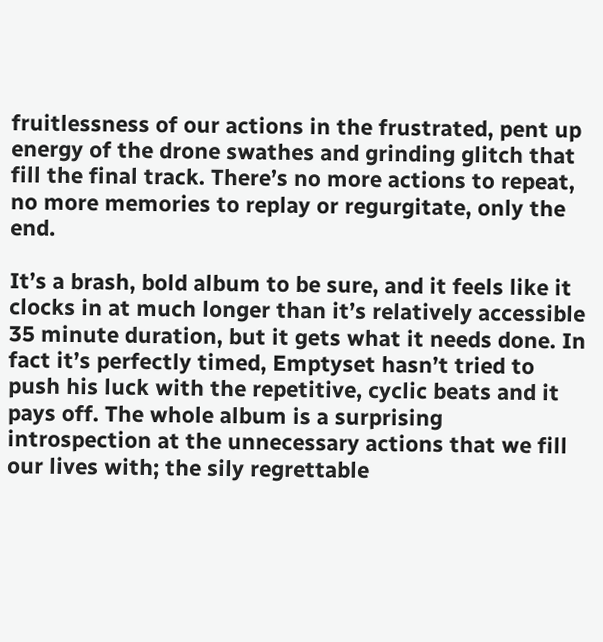fruitlessness of our actions in the frustrated, pent up energy of the drone swathes and grinding glitch that fill the final track. There’s no more actions to repeat, no more memories to replay or regurgitate, only the end.

It’s a brash, bold album to be sure, and it feels like it clocks in at much longer than it’s relatively accessible 35 minute duration, but it gets what it needs done. In fact it’s perfectly timed, Emptyset hasn’t tried to push his luck with the repetitive, cyclic beats and it pays off. The whole album is a surprising introspection at the unnecessary actions that we fill our lives with; the sily regrettable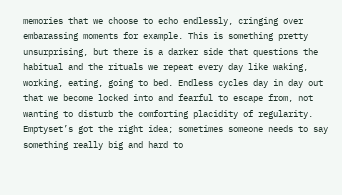memories that we choose to echo endlessly, cringing over embarassing moments for example. This is something pretty unsurprising, but there is a darker side that questions the habitual and the rituals we repeat every day like waking, working, eating, going to bed. Endless cycles day in day out that we become locked into and fearful to escape from, not wanting to disturb the comforting placidity of regularity. Emptyset’s got the right idea; sometimes someone needs to say something really big and hard to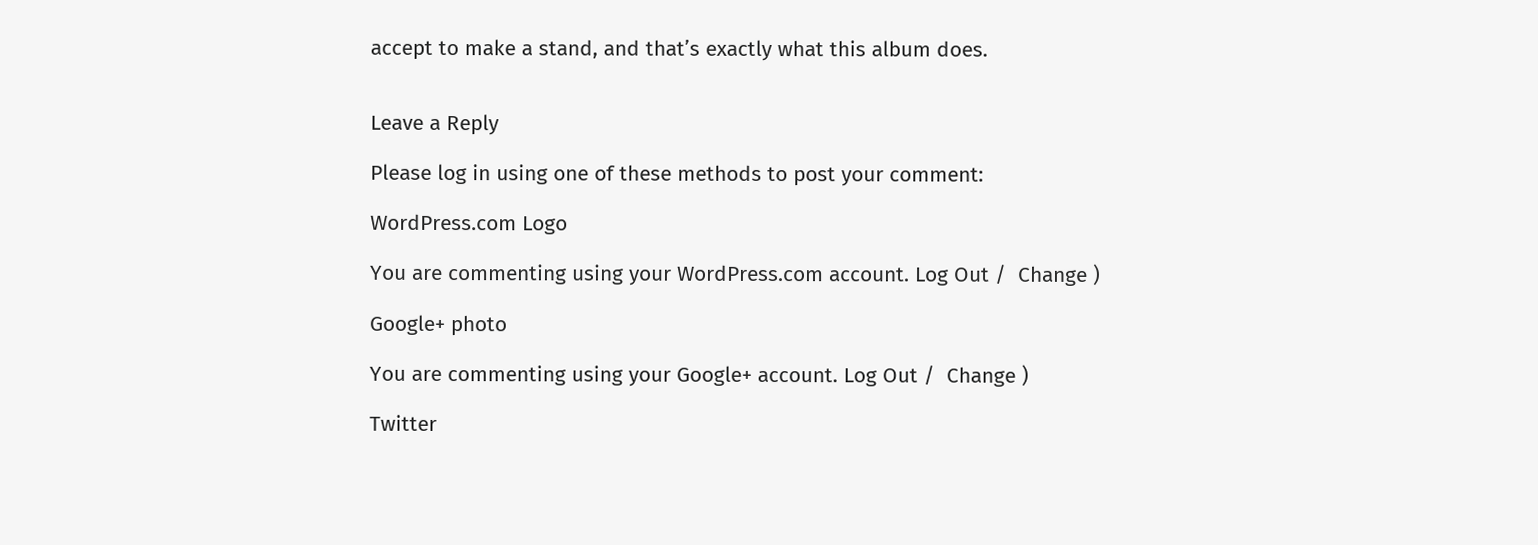accept to make a stand, and that’s exactly what this album does.


Leave a Reply

Please log in using one of these methods to post your comment:

WordPress.com Logo

You are commenting using your WordPress.com account. Log Out /  Change )

Google+ photo

You are commenting using your Google+ account. Log Out /  Change )

Twitter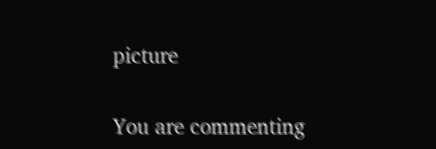picture

You are commenting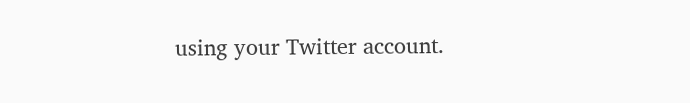using your Twitter account.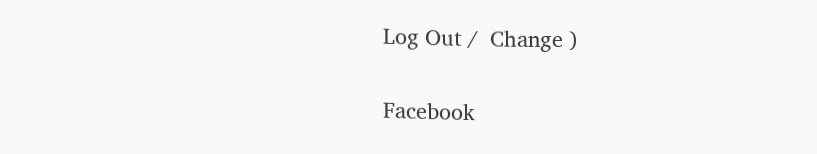Log Out /  Change )

Facebook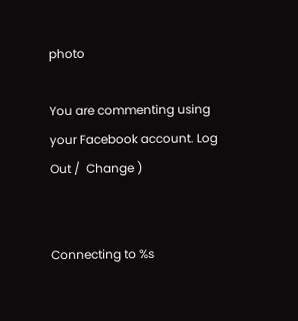photo

You are commenting using your Facebook account. Log Out /  Change )


Connecting to %s